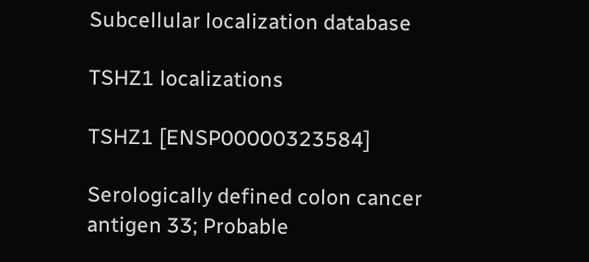Subcellular localization database

TSHZ1 localizations

TSHZ1 [ENSP00000323584]

Serologically defined colon cancer antigen 33; Probable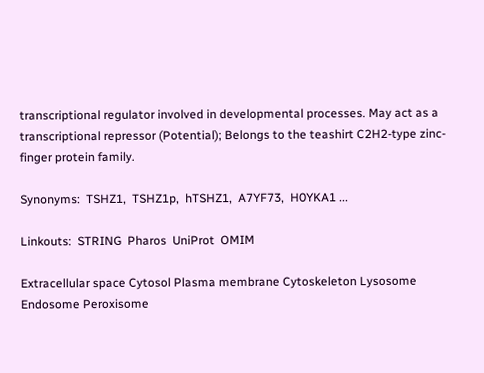transcriptional regulator involved in developmental processes. May act as a transcriptional repressor (Potential); Belongs to the teashirt C2H2-type zinc-finger protein family.

Synonyms:  TSHZ1,  TSHZ1p,  hTSHZ1,  A7YF73,  H0YKA1 ...

Linkouts:  STRING  Pharos  UniProt  OMIM

Extracellular space Cytosol Plasma membrane Cytoskeleton Lysosome Endosome Peroxisome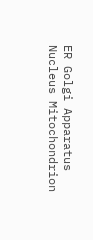ER Golgi Apparatus Nucleus Mitochondrion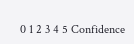0 1 2 3 4 5 Confidence